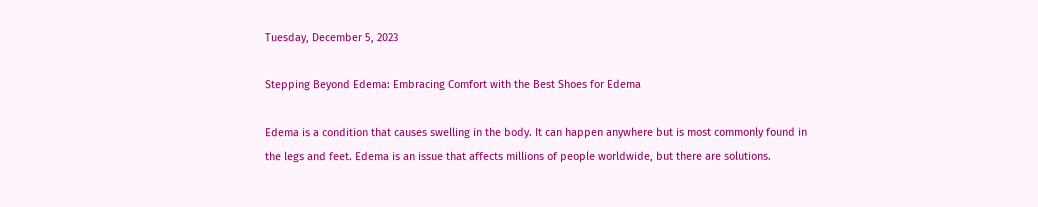Tuesday, December 5, 2023

Stepping Beyond Edema: Embracing Comfort with the Best Shoes for Edema

Edema is a condition that causes swelling in the body. It can happen anywhere but is most commonly found in the legs and feet. Edema is an issue that affects millions of people worldwide, but there are solutions.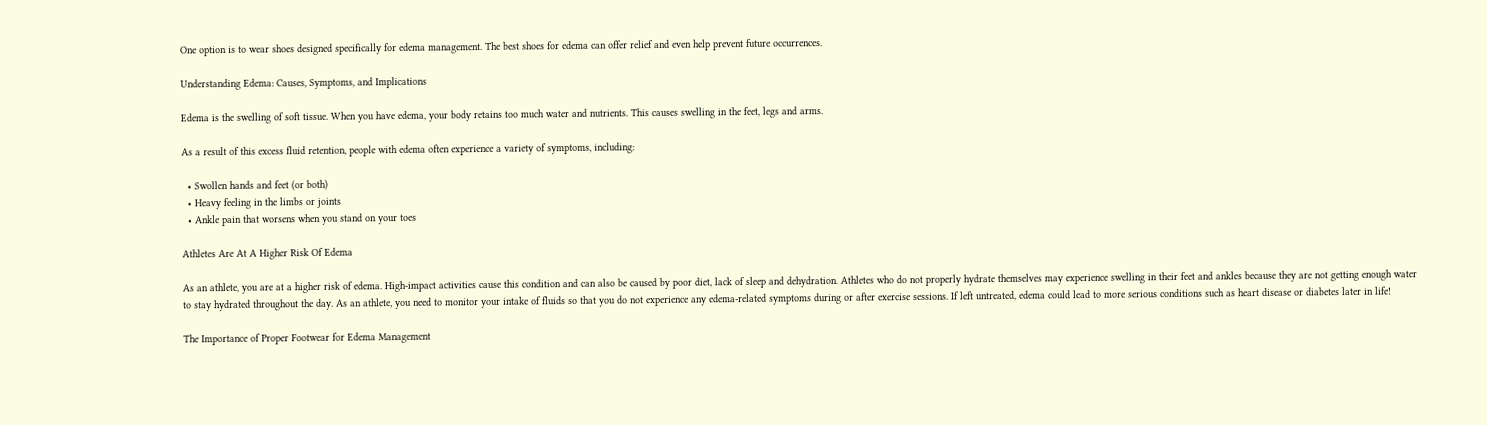One option is to wear shoes designed specifically for edema management. The best shoes for edema can offer relief and even help prevent future occurrences.

Understanding Edema: Causes, Symptoms, and Implications

Edema is the swelling of soft tissue. When you have edema, your body retains too much water and nutrients. This causes swelling in the feet, legs and arms.

As a result of this excess fluid retention, people with edema often experience a variety of symptoms, including:

  • Swollen hands and feet (or both)
  • Heavy feeling in the limbs or joints
  • Ankle pain that worsens when you stand on your toes

Athletes Are At A Higher Risk Of Edema

As an athlete, you are at a higher risk of edema. High-impact activities cause this condition and can also be caused by poor diet, lack of sleep and dehydration. Athletes who do not properly hydrate themselves may experience swelling in their feet and ankles because they are not getting enough water to stay hydrated throughout the day. As an athlete, you need to monitor your intake of fluids so that you do not experience any edema-related symptoms during or after exercise sessions. If left untreated, edema could lead to more serious conditions such as heart disease or diabetes later in life!

The Importance of Proper Footwear for Edema Management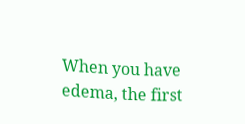When you have edema, the first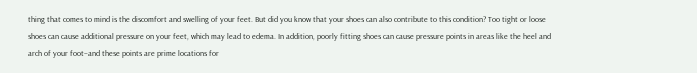thing that comes to mind is the discomfort and swelling of your feet. But did you know that your shoes can also contribute to this condition? Too tight or loose shoes can cause additional pressure on your feet, which may lead to edema. In addition, poorly fitting shoes can cause pressure points in areas like the heel and arch of your foot–and these points are prime locations for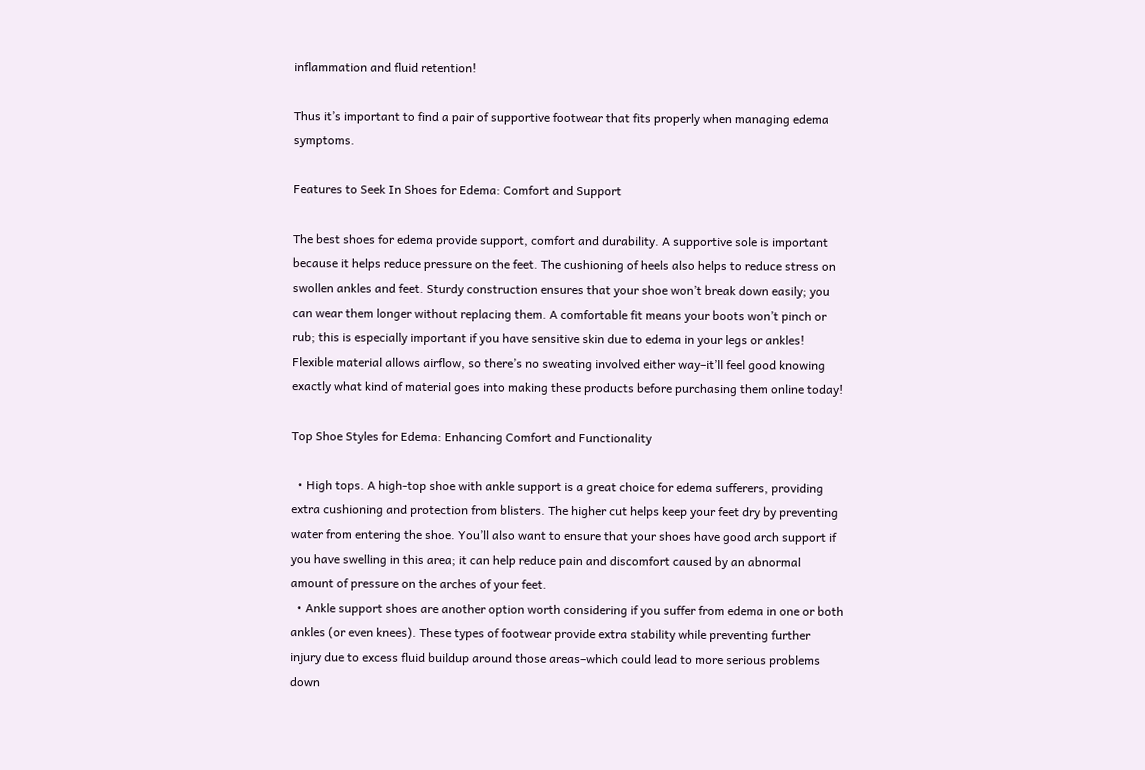inflammation and fluid retention!

Thus it’s important to find a pair of supportive footwear that fits properly when managing edema symptoms.

Features to Seek In Shoes for Edema: Comfort and Support

The best shoes for edema provide support, comfort and durability. A supportive sole is important because it helps reduce pressure on the feet. The cushioning of heels also helps to reduce stress on swollen ankles and feet. Sturdy construction ensures that your shoe won’t break down easily; you can wear them longer without replacing them. A comfortable fit means your boots won’t pinch or rub; this is especially important if you have sensitive skin due to edema in your legs or ankles! Flexible material allows airflow, so there’s no sweating involved either way–it’ll feel good knowing exactly what kind of material goes into making these products before purchasing them online today!

Top Shoe Styles for Edema: Enhancing Comfort and Functionality

  • High tops. A high-top shoe with ankle support is a great choice for edema sufferers, providing extra cushioning and protection from blisters. The higher cut helps keep your feet dry by preventing water from entering the shoe. You’ll also want to ensure that your shoes have good arch support if you have swelling in this area; it can help reduce pain and discomfort caused by an abnormal amount of pressure on the arches of your feet.
  • Ankle support shoes are another option worth considering if you suffer from edema in one or both ankles (or even knees). These types of footwear provide extra stability while preventing further injury due to excess fluid buildup around those areas–which could lead to more serious problems down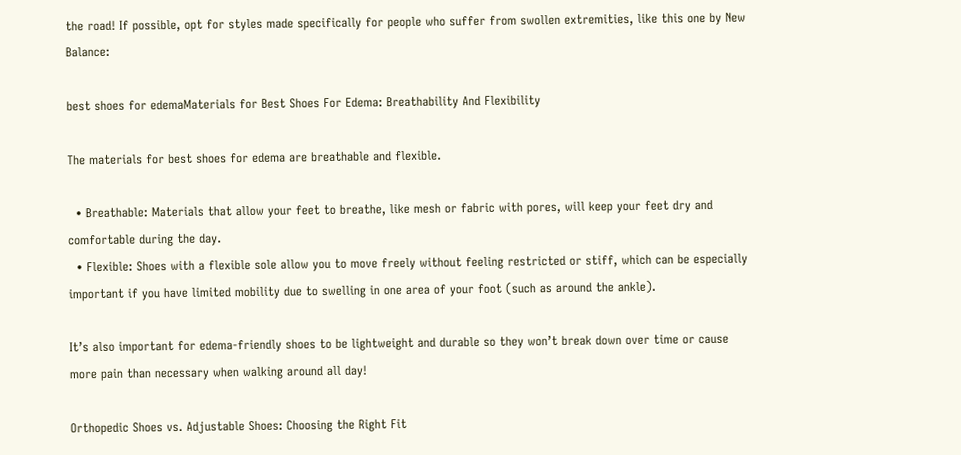the road! If possible, opt for styles made specifically for people who suffer from swollen extremities, like this one by New Balance:

best shoes for edemaMaterials for Best Shoes For Edema: Breathability And Flexibility

The materials for best shoes for edema are breathable and flexible.

  • Breathable: Materials that allow your feet to breathe, like mesh or fabric with pores, will keep your feet dry and comfortable during the day.
  • Flexible: Shoes with a flexible sole allow you to move freely without feeling restricted or stiff, which can be especially important if you have limited mobility due to swelling in one area of your foot (such as around the ankle).

It’s also important for edema-friendly shoes to be lightweight and durable so they won’t break down over time or cause more pain than necessary when walking around all day!

Orthopedic Shoes vs. Adjustable Shoes: Choosing the Right Fit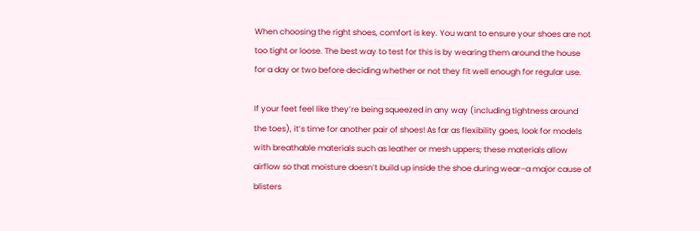When choosing the right shoes, comfort is key. You want to ensure your shoes are not too tight or loose. The best way to test for this is by wearing them around the house for a day or two before deciding whether or not they fit well enough for regular use.

If your feet feel like they’re being squeezed in any way (including tightness around the toes), it’s time for another pair of shoes! As far as flexibility goes, look for models with breathable materials such as leather or mesh uppers; these materials allow airflow so that moisture doesn’t build up inside the shoe during wear–a major cause of blisters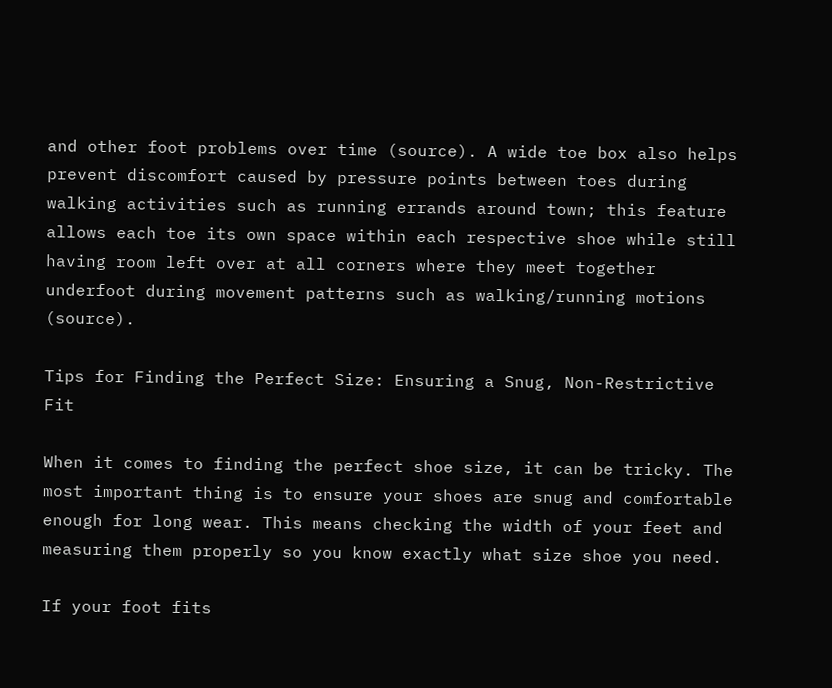and other foot problems over time (source). A wide toe box also helps prevent discomfort caused by pressure points between toes during walking activities such as running errands around town; this feature allows each toe its own space within each respective shoe while still having room left over at all corners where they meet together underfoot during movement patterns such as walking/running motions (source).

Tips for Finding the Perfect Size: Ensuring a Snug, Non-Restrictive Fit

When it comes to finding the perfect shoe size, it can be tricky. The most important thing is to ensure your shoes are snug and comfortable enough for long wear. This means checking the width of your feet and measuring them properly so you know exactly what size shoe you need.

If your foot fits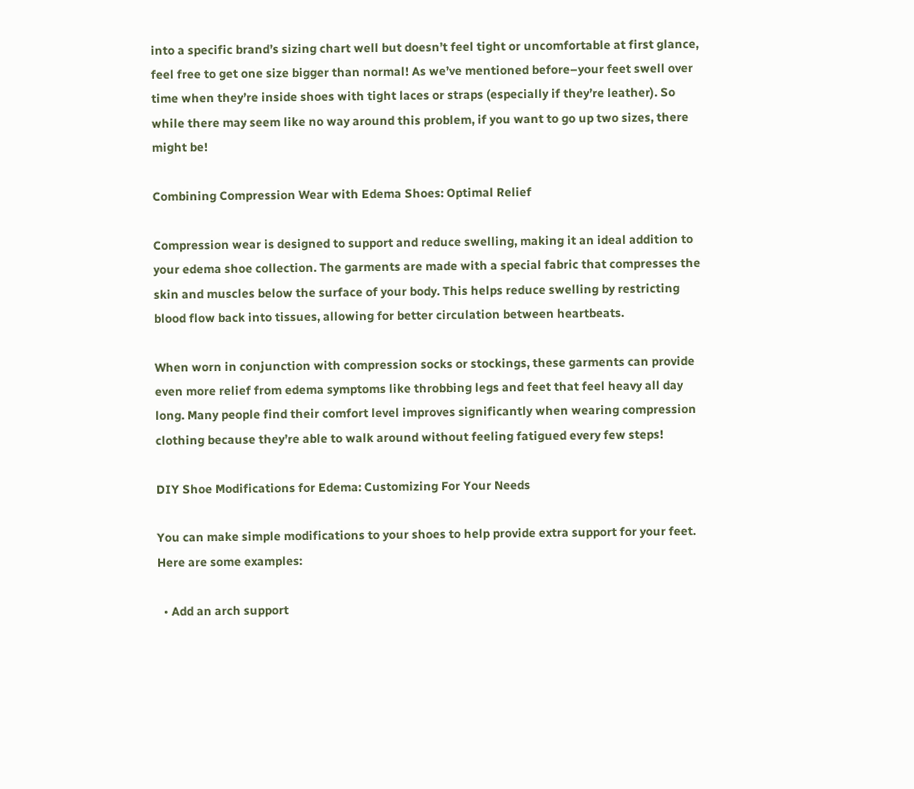into a specific brand’s sizing chart well but doesn’t feel tight or uncomfortable at first glance, feel free to get one size bigger than normal! As we’ve mentioned before–your feet swell over time when they’re inside shoes with tight laces or straps (especially if they’re leather). So while there may seem like no way around this problem, if you want to go up two sizes, there might be!

Combining Compression Wear with Edema Shoes: Optimal Relief

Compression wear is designed to support and reduce swelling, making it an ideal addition to your edema shoe collection. The garments are made with a special fabric that compresses the skin and muscles below the surface of your body. This helps reduce swelling by restricting blood flow back into tissues, allowing for better circulation between heartbeats.

When worn in conjunction with compression socks or stockings, these garments can provide even more relief from edema symptoms like throbbing legs and feet that feel heavy all day long. Many people find their comfort level improves significantly when wearing compression clothing because they’re able to walk around without feeling fatigued every few steps!

DIY Shoe Modifications for Edema: Customizing For Your Needs

You can make simple modifications to your shoes to help provide extra support for your feet. Here are some examples:

  • Add an arch support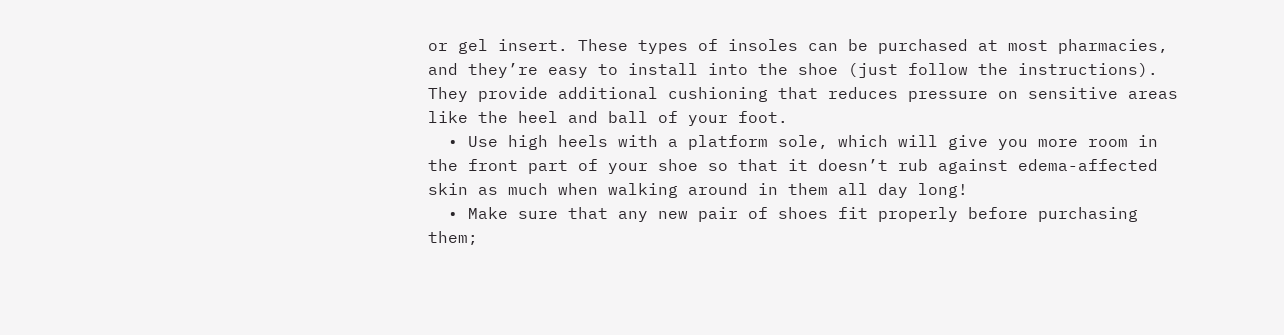or gel insert. These types of insoles can be purchased at most pharmacies, and they’re easy to install into the shoe (just follow the instructions). They provide additional cushioning that reduces pressure on sensitive areas like the heel and ball of your foot.
  • Use high heels with a platform sole, which will give you more room in the front part of your shoe so that it doesn’t rub against edema-affected skin as much when walking around in them all day long!
  • Make sure that any new pair of shoes fit properly before purchasing them;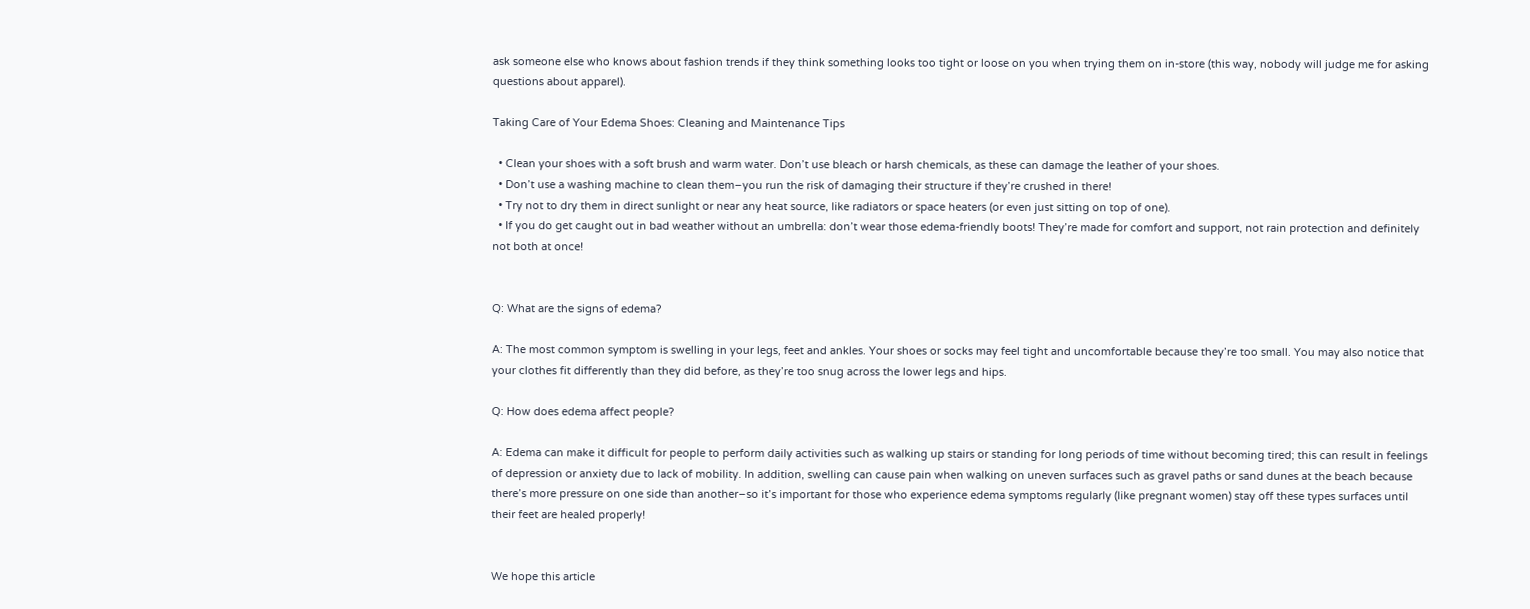ask someone else who knows about fashion trends if they think something looks too tight or loose on you when trying them on in-store (this way, nobody will judge me for asking questions about apparel).

Taking Care of Your Edema Shoes: Cleaning and Maintenance Tips

  • Clean your shoes with a soft brush and warm water. Don’t use bleach or harsh chemicals, as these can damage the leather of your shoes.
  • Don’t use a washing machine to clean them–you run the risk of damaging their structure if they’re crushed in there!
  • Try not to dry them in direct sunlight or near any heat source, like radiators or space heaters (or even just sitting on top of one).
  • If you do get caught out in bad weather without an umbrella: don’t wear those edema-friendly boots! They’re made for comfort and support, not rain protection and definitely not both at once!


Q: What are the signs of edema?

A: The most common symptom is swelling in your legs, feet and ankles. Your shoes or socks may feel tight and uncomfortable because they’re too small. You may also notice that your clothes fit differently than they did before, as they’re too snug across the lower legs and hips.

Q: How does edema affect people?

A: Edema can make it difficult for people to perform daily activities such as walking up stairs or standing for long periods of time without becoming tired; this can result in feelings of depression or anxiety due to lack of mobility. In addition, swelling can cause pain when walking on uneven surfaces such as gravel paths or sand dunes at the beach because there’s more pressure on one side than another–so it’s important for those who experience edema symptoms regularly (like pregnant women) stay off these types surfaces until their feet are healed properly!


We hope this article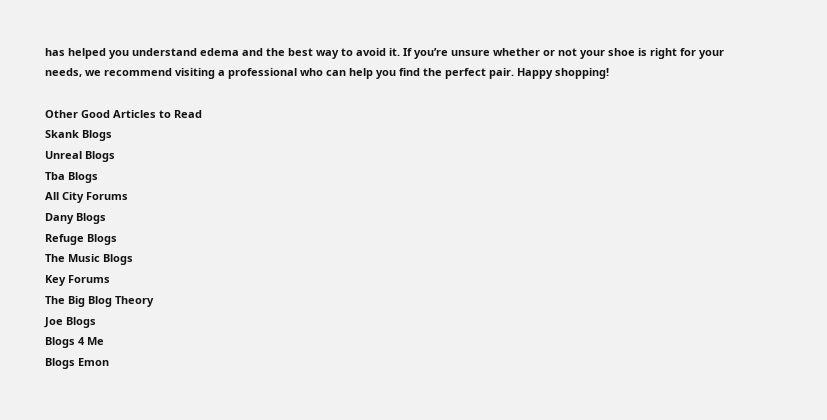has helped you understand edema and the best way to avoid it. If you’re unsure whether or not your shoe is right for your needs, we recommend visiting a professional who can help you find the perfect pair. Happy shopping!

Other Good Articles to Read
Skank Blogs
Unreal Blogs
Tba Blogs
All City Forums
Dany Blogs
Refuge Blogs
The Music Blogs
Key Forums
The Big Blog Theory
Joe Blogs
Blogs 4 Me
Blogs Emon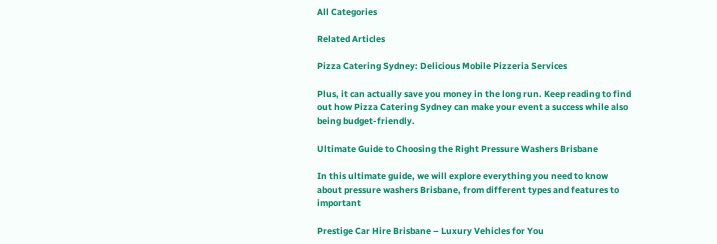All Categories

Related Articles

Pizza Catering Sydney: Delicious Mobile Pizzeria Services

Plus, it can actually save you money in the long run. Keep reading to find out how Pizza Catering Sydney can make your event a success while also being budget-friendly.

Ultimate Guide to Choosing the Right Pressure Washers Brisbane

In this ultimate guide, we will explore everything you need to know about pressure washers Brisbane, from different types and features to important

Prestige Car Hire Brisbane – Luxury Vehicles for You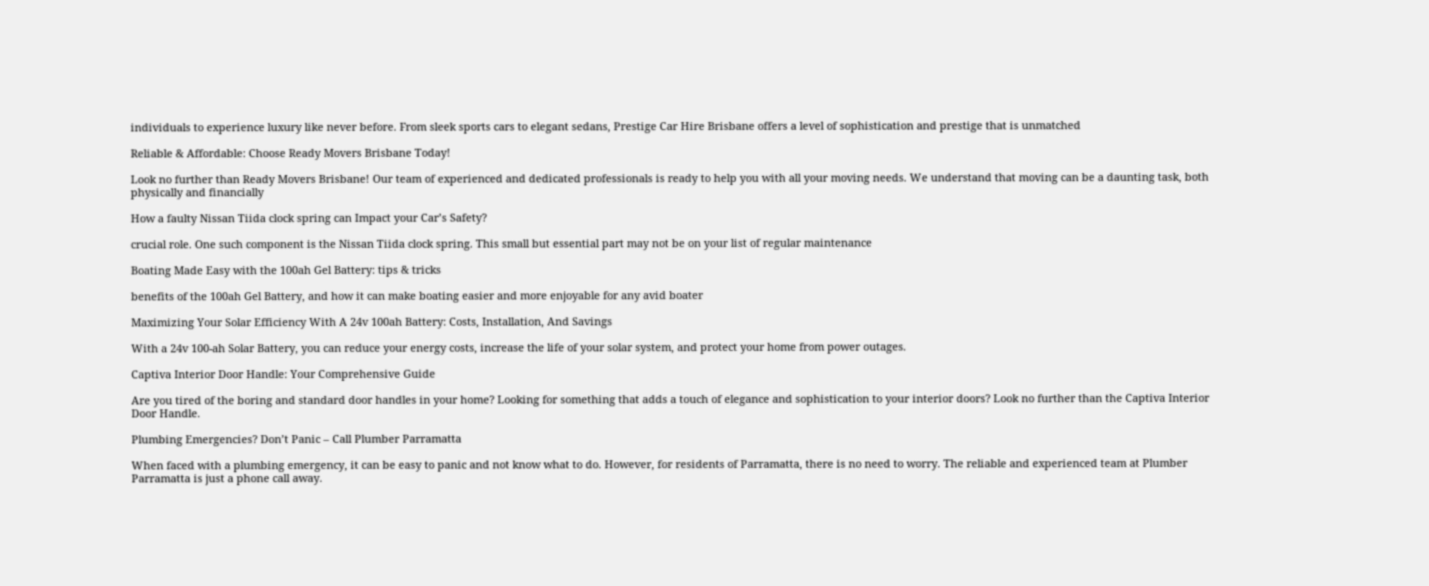individuals to experience luxury like never before. From sleek sports cars to elegant sedans, Prestige Car Hire Brisbane offers a level of sophistication and prestige that is unmatched

Reliable & Affordable: Choose Ready Movers Brisbane Today!

Look no further than Ready Movers Brisbane! Our team of experienced and dedicated professionals is ready to help you with all your moving needs. We understand that moving can be a daunting task, both physically and financially

How a faulty Nissan Tiida clock spring can Impact your Car’s Safety?

crucial role. One such component is the Nissan Tiida clock spring. This small but essential part may not be on your list of regular maintenance

Boating Made Easy with the 100ah Gel Battery: tips & tricks

benefits of the 100ah Gel Battery, and how it can make boating easier and more enjoyable for any avid boater

Maximizing Your Solar Efficiency With A 24v 100ah Battery: Costs, Installation, And Savings

With a 24v 100-ah Solar Battery, you can reduce your energy costs, increase the life of your solar system, and protect your home from power outages.

Captiva Interior Door Handle: Your Comprehensive Guide

Are you tired of the boring and standard door handles in your home? Looking for something that adds a touch of elegance and sophistication to your interior doors? Look no further than the Captiva Interior Door Handle.

Plumbing Emergencies? Don’t Panic – Call Plumber Parramatta

When faced with a plumbing emergency, it can be easy to panic and not know what to do. However, for residents of Parramatta, there is no need to worry. The reliable and experienced team at Plumber Parramatta is just a phone call away.